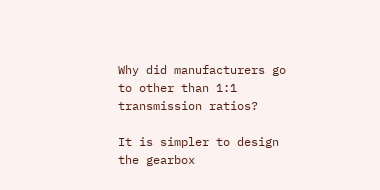Why did manufacturers go to other than 1:1 transmission ratios?

It is simpler to design the gearbox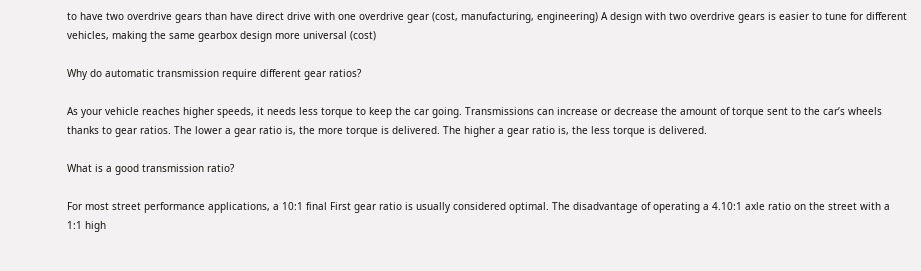to have two overdrive gears than have direct drive with one overdrive gear (cost, manufacturing, engineering) A design with two overdrive gears is easier to tune for different vehicles, making the same gearbox design more universal (cost)

Why do automatic transmission require different gear ratios?

As your vehicle reaches higher speeds, it needs less torque to keep the car going. Transmissions can increase or decrease the amount of torque sent to the car’s wheels thanks to gear ratios. The lower a gear ratio is, the more torque is delivered. The higher a gear ratio is, the less torque is delivered.

What is a good transmission ratio?

For most street performance applications, a 10:1 final First gear ratio is usually considered optimal. The disadvantage of operating a 4.10:1 axle ratio on the street with a 1:1 high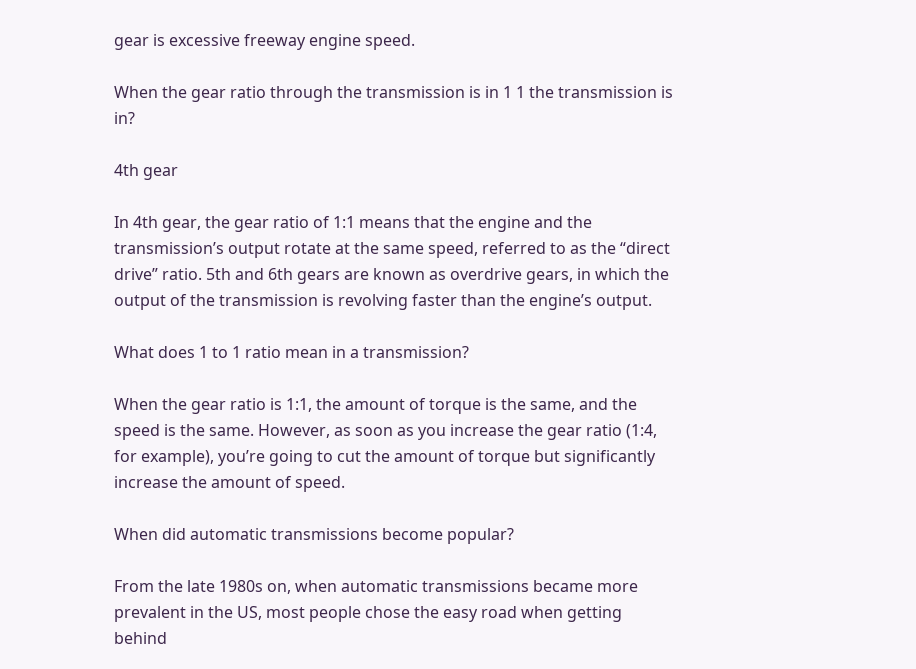gear is excessive freeway engine speed.

When the gear ratio through the transmission is in 1 1 the transmission is in?

4th gear

In 4th gear, the gear ratio of 1:1 means that the engine and the transmission’s output rotate at the same speed, referred to as the “direct drive” ratio. 5th and 6th gears are known as overdrive gears, in which the output of the transmission is revolving faster than the engine’s output.

What does 1 to 1 ratio mean in a transmission?

When the gear ratio is 1:1, the amount of torque is the same, and the speed is the same. However, as soon as you increase the gear ratio (1:4, for example), you’re going to cut the amount of torque but significantly increase the amount of speed.

When did automatic transmissions become popular?

From the late 1980s on, when automatic transmissions became more prevalent in the US, most people chose the easy road when getting behind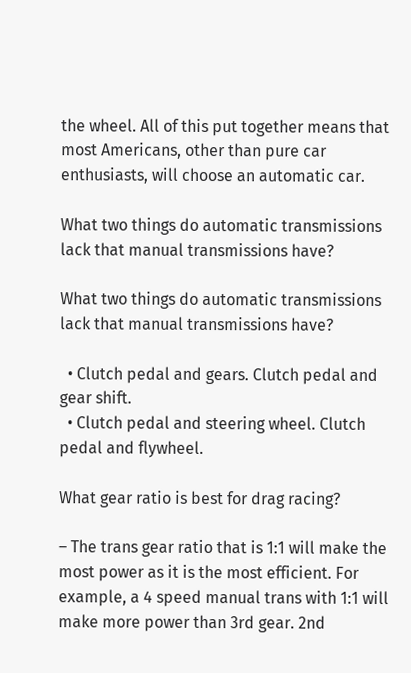the wheel. All of this put together means that most Americans, other than pure car enthusiasts, will choose an automatic car.

What two things do automatic transmissions lack that manual transmissions have?

What two things do automatic transmissions lack that manual transmissions have?

  • Clutch pedal and gears. Clutch pedal and gear shift.
  • Clutch pedal and steering wheel. Clutch pedal and flywheel.

What gear ratio is best for drag racing?

– The trans gear ratio that is 1:1 will make the most power as it is the most efficient. For example, a 4 speed manual trans with 1:1 will make more power than 3rd gear. 2nd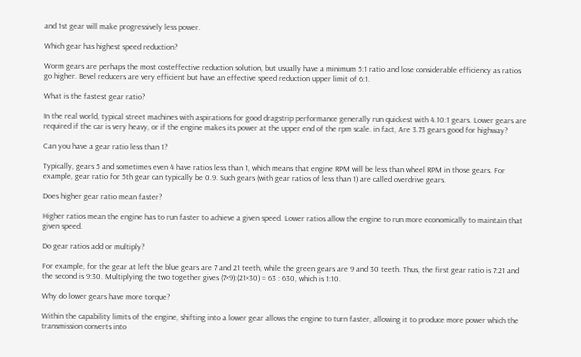and 1st gear will make progressively less power.

Which gear has highest speed reduction?

Worm gears are perhaps the most costeffective reduction solution, but usually have a minimum 5:1 ratio and lose considerable efficiency as ratios go higher. Bevel reducers are very efficient but have an effective speed reduction upper limit of 6:1.

What is the fastest gear ratio?

In the real world, typical street machines with aspirations for good dragstrip performance generally run quickest with 4.10:1 gears. Lower gears are required if the car is very heavy, or if the engine makes its power at the upper end of the rpm scale. in fact, Are 3.73 gears good for highway?

Can you have a gear ratio less than 1?

Typically, gears 5 and sometimes even 4 have ratios less than 1, which means that engine RPM will be less than wheel RPM in those gears. For example, gear ratio for 5th gear can typically be 0.9. Such gears (with gear ratios of less than 1) are called overdrive gears.

Does higher gear ratio mean faster?

Higher ratios mean the engine has to run faster to achieve a given speed. Lower ratios allow the engine to run more economically to maintain that given speed.

Do gear ratios add or multiply?

For example, for the gear at left the blue gears are 7 and 21 teeth, while the green gears are 9 and 30 teeth. Thus, the first gear ratio is 7:21 and the second is 9:30. Multiplying the two together gives (7×9):(21×30) = 63 : 630, which is 1:10.

Why do lower gears have more torque?

Within the capability limits of the engine, shifting into a lower gear allows the engine to turn faster, allowing it to produce more power which the transmission converts into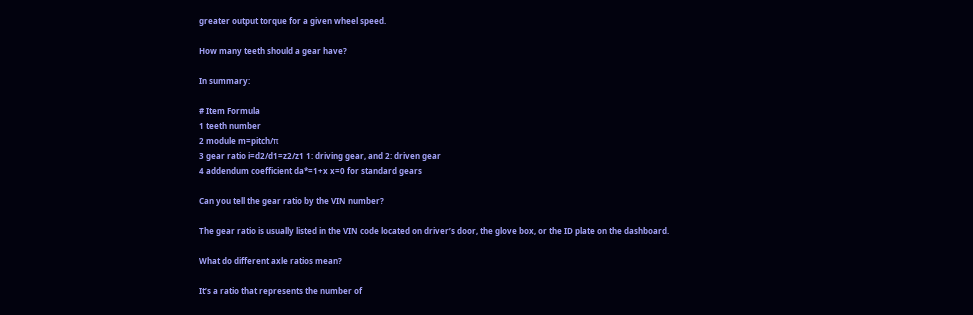greater output torque for a given wheel speed.

How many teeth should a gear have?

In summary:

# Item Formula
1 teeth number
2 module m=pitch/π
3 gear ratio i=d2/d1=z2/z1 1: driving gear, and 2: driven gear
4 addendum coefficient da*=1+x x=0 for standard gears

Can you tell the gear ratio by the VIN number?

The gear ratio is usually listed in the VIN code located on driver’s door, the glove box, or the ID plate on the dashboard.

What do different axle ratios mean?

It’s a ratio that represents the number of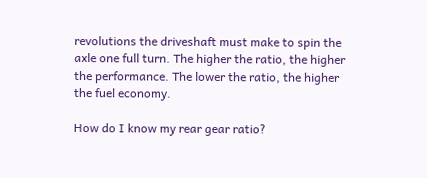revolutions the driveshaft must make to spin the axle one full turn. The higher the ratio, the higher the performance. The lower the ratio, the higher the fuel economy.

How do I know my rear gear ratio?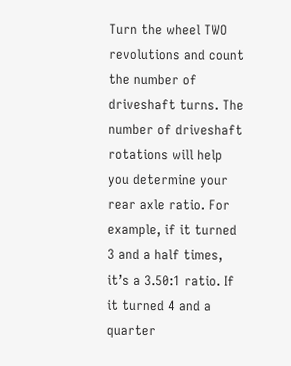Turn the wheel TWO revolutions and count the number of driveshaft turns. The number of driveshaft rotations will help you determine your rear axle ratio. For example, if it turned 3 and a half times, it’s a 3.50:1 ratio. If it turned 4 and a quarter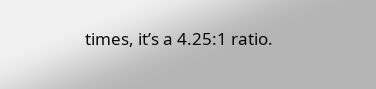times, it’s a 4.25:1 ratio.